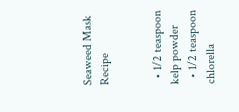Seaweed Mask Recipe


  • 1/2 teaspoon kelp powder
  • 1/2 teaspoon chlorella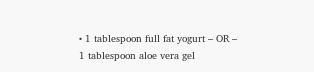• 1 tablespoon full fat yogurt – OR – 1 tablespoon aloe vera gel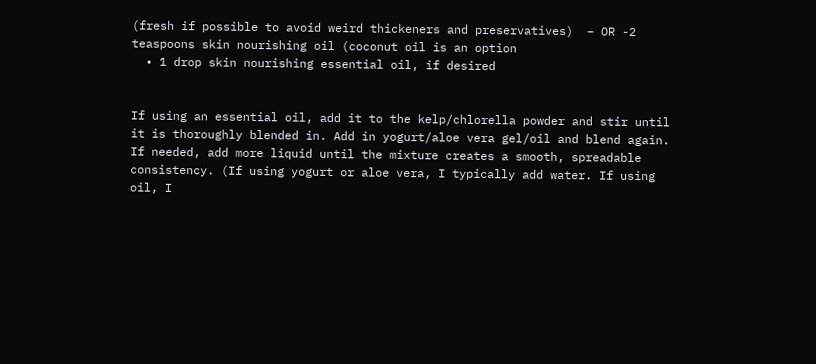(fresh if possible to avoid weird thickeners and preservatives)  – OR -2 teaspoons skin nourishing oil (coconut oil is an option
  • 1 drop skin nourishing essential oil, if desired


If using an essential oil, add it to the kelp/chlorella powder and stir until it is thoroughly blended in. Add in yogurt/aloe vera gel/oil and blend again. If needed, add more liquid until the mixture creates a smooth, spreadable consistency. (If using yogurt or aloe vera, I typically add water. If using oil, I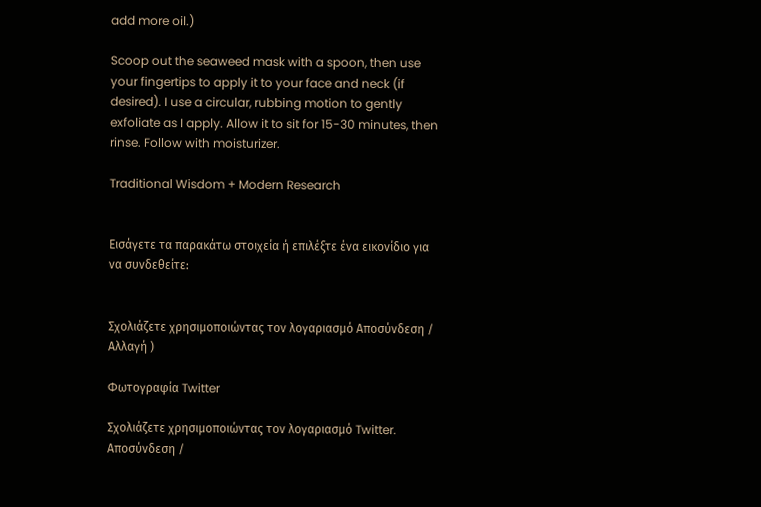add more oil.)

Scoop out the seaweed mask with a spoon, then use your fingertips to apply it to your face and neck (if desired). I use a circular, rubbing motion to gently exfoliate as I apply. Allow it to sit for 15-30 minutes, then rinse. Follow with moisturizer.

Traditional Wisdom + Modern Research


Εισάγετε τα παρακάτω στοιχεία ή επιλέξτε ένα εικονίδιο για να συνδεθείτε:


Σχολιάζετε χρησιμοποιώντας τον λογαριασμό Αποσύνδεση /  Αλλαγή )

Φωτογραφία Twitter

Σχολιάζετε χρησιμοποιώντας τον λογαριασμό Twitter. Αποσύνδεση /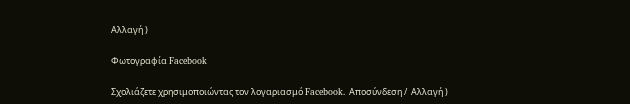Αλλαγή )

Φωτογραφία Facebook

Σχολιάζετε χρησιμοποιώντας τον λογαριασμό Facebook. Αποσύνδεση /  Αλλαγή )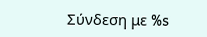Σύνδεση με %s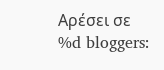Αρέσει σε %d bloggers: